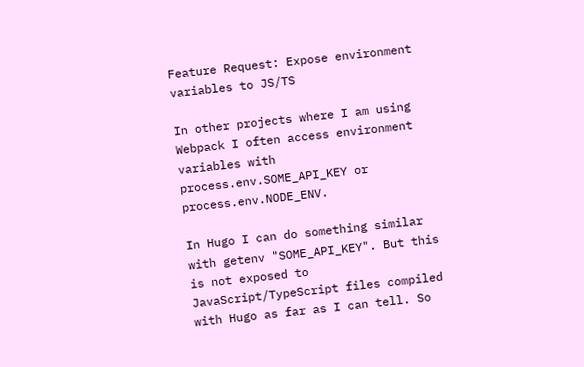Feature Request: Expose environment variables to JS/TS

In other projects where I am using Webpack I often access environment variables with process.env.SOME_API_KEY or process.env.NODE_ENV.

In Hugo I can do something similar with getenv "SOME_API_KEY". But this is not exposed to JavaScript/TypeScript files compiled with Hugo as far as I can tell. So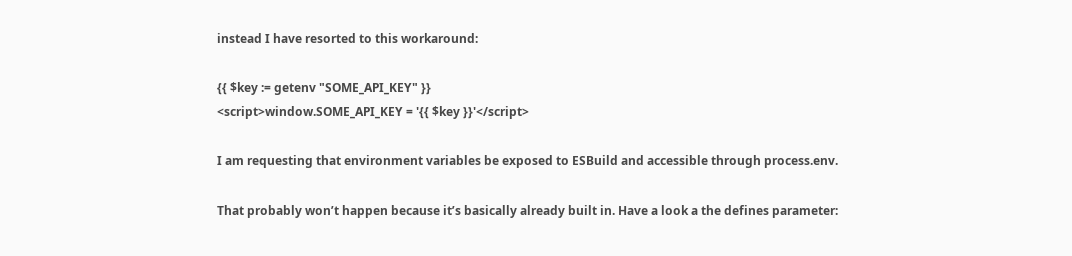instead I have resorted to this workaround:

{{ $key := getenv "SOME_API_KEY" }}
<script>window.SOME_API_KEY = '{{ $key }}'</script>

I am requesting that environment variables be exposed to ESBuild and accessible through process.env.

That probably won’t happen because it’s basically already built in. Have a look a the defines parameter: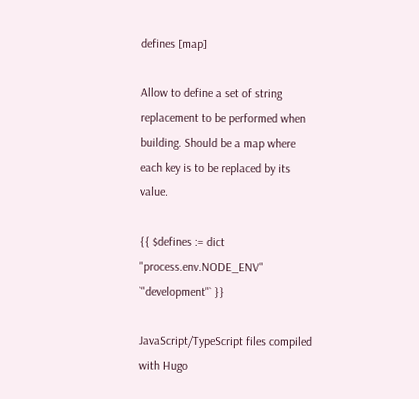defines [map]

Allow to define a set of string replacement to be performed when building. Should be a map where each key is to be replaced by its value.

{{ $defines := dict "process.env.NODE_ENV" `"development"` }}

JavaScript/TypeScript files compiled with Hugo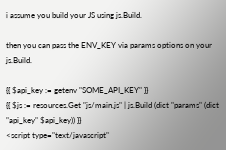i assume you build your JS using js.Build.

then you can pass the ENV_KEY via params options on your js.Build.

{{ $api_key := getenv "SOME_API_KEY" }}
{{ $js := resources.Get "js/main.js" | js.Build (dict "params" (dict "api_key" $api_key)) }}
<script type="text/javascript"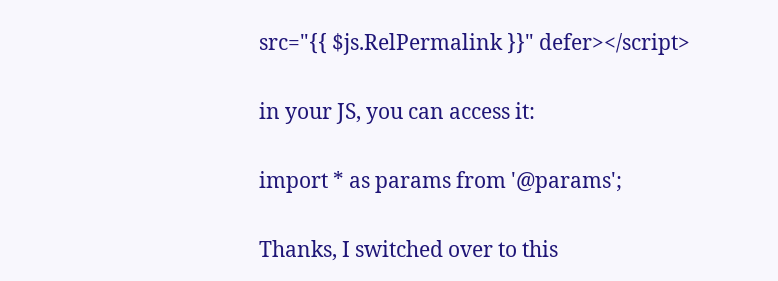src="{{ $js.RelPermalink }}" defer></script>

in your JS, you can access it:

import * as params from '@params';

Thanks, I switched over to this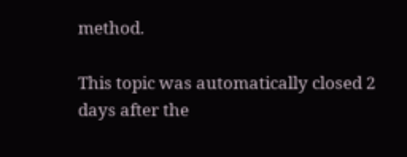method.

This topic was automatically closed 2 days after the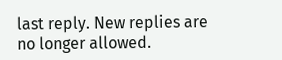last reply. New replies are no longer allowed.